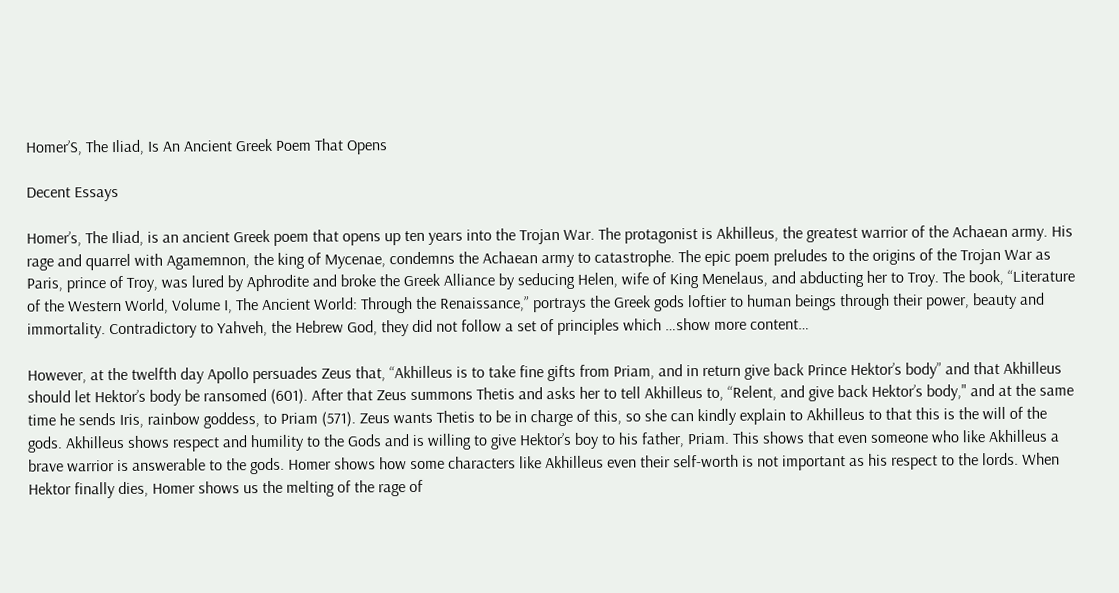Homer’S, The Iliad, Is An Ancient Greek Poem That Opens

Decent Essays

Homer’s, The Iliad, is an ancient Greek poem that opens up ten years into the Trojan War. The protagonist is Akhilleus, the greatest warrior of the Achaean army. His rage and quarrel with Agamemnon, the king of Mycenae, condemns the Achaean army to catastrophe. The epic poem preludes to the origins of the Trojan War as Paris, prince of Troy, was lured by Aphrodite and broke the Greek Alliance by seducing Helen, wife of King Menelaus, and abducting her to Troy. The book, “Literature of the Western World, Volume I, The Ancient World: Through the Renaissance,” portrays the Greek gods loftier to human beings through their power, beauty and immortality. Contradictory to Yahveh, the Hebrew God, they did not follow a set of principles which …show more content…

However, at the twelfth day Apollo persuades Zeus that, “Akhilleus is to take fine gifts from Priam, and in return give back Prince Hektor’s body” and that Akhilleus should let Hektor’s body be ransomed (601). After that Zeus summons Thetis and asks her to tell Akhilleus to, “Relent, and give back Hektor’s body," and at the same time he sends Iris, rainbow goddess, to Priam (571). Zeus wants Thetis to be in charge of this, so she can kindly explain to Akhilleus to that this is the will of the gods. Akhilleus shows respect and humility to the Gods and is willing to give Hektor’s boy to his father, Priam. This shows that even someone who like Akhilleus a brave warrior is answerable to the gods. Homer shows how some characters like Akhilleus even their self-worth is not important as his respect to the lords. When Hektor finally dies, Homer shows us the melting of the rage of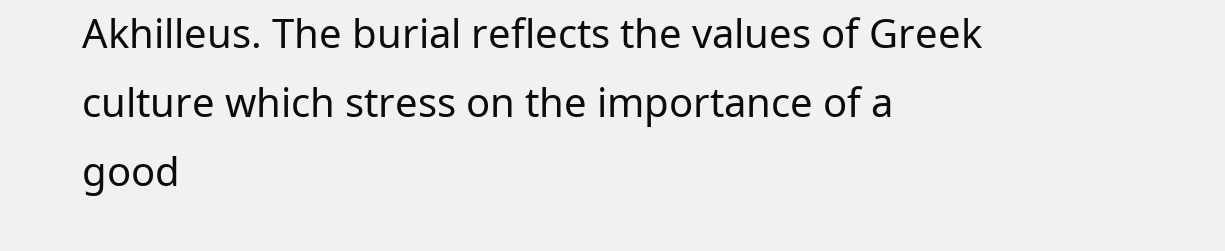Akhilleus. The burial reflects the values of Greek culture which stress on the importance of a good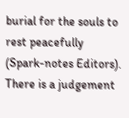burial for the souls to rest peacefully (Spark-notes Editors). There is a judgement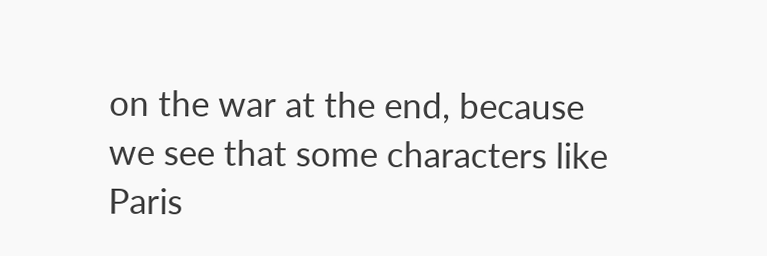on the war at the end, because we see that some characters like Paris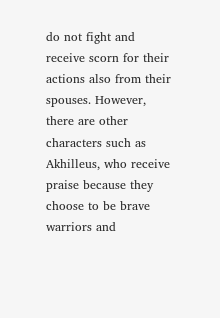do not fight and receive scorn for their actions also from their spouses. However, there are other characters such as Akhilleus, who receive praise because they choose to be brave warriors and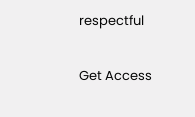respectful

Get Access